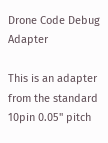Drone Code Debug Adapter

This is an adapter from the standard 10pin 0.05" pitch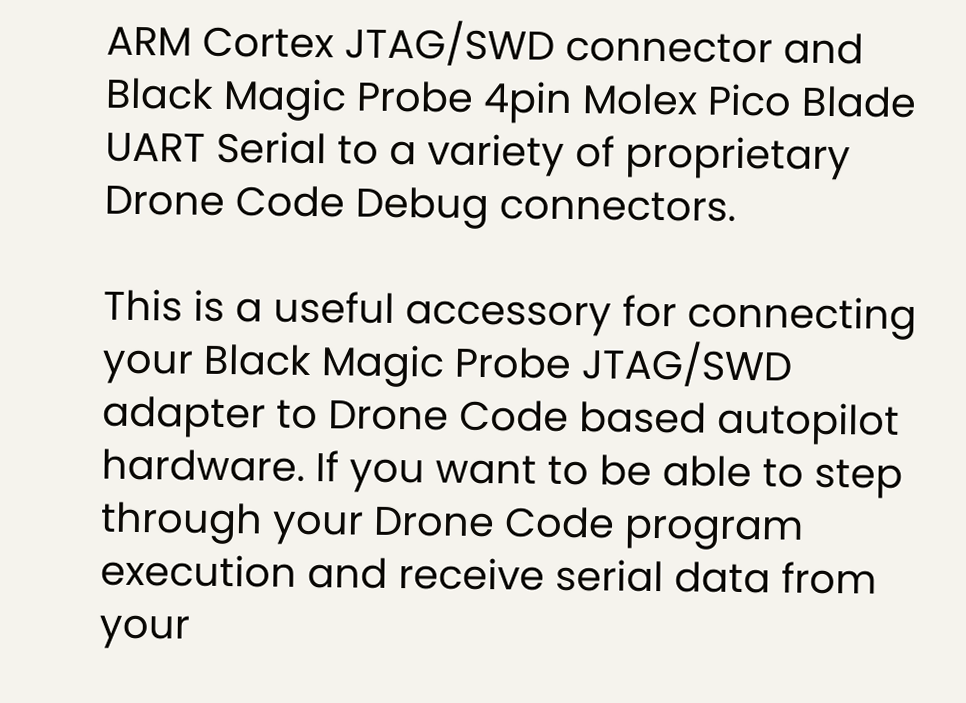ARM Cortex JTAG/SWD connector and Black Magic Probe 4pin Molex Pico Blade UART Serial to a variety of proprietary Drone Code Debug connectors.

This is a useful accessory for connecting your Black Magic Probe JTAG/SWD adapter to Drone Code based autopilot hardware. If you want to be able to step through your Drone Code program execution and receive serial data from your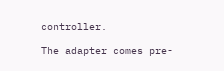controller.

The adapter comes pre-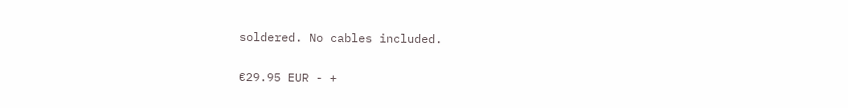soldered. No cables included.

€29.95 EUR - +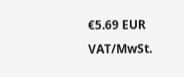€5.69 EUR VAT/MwSt.